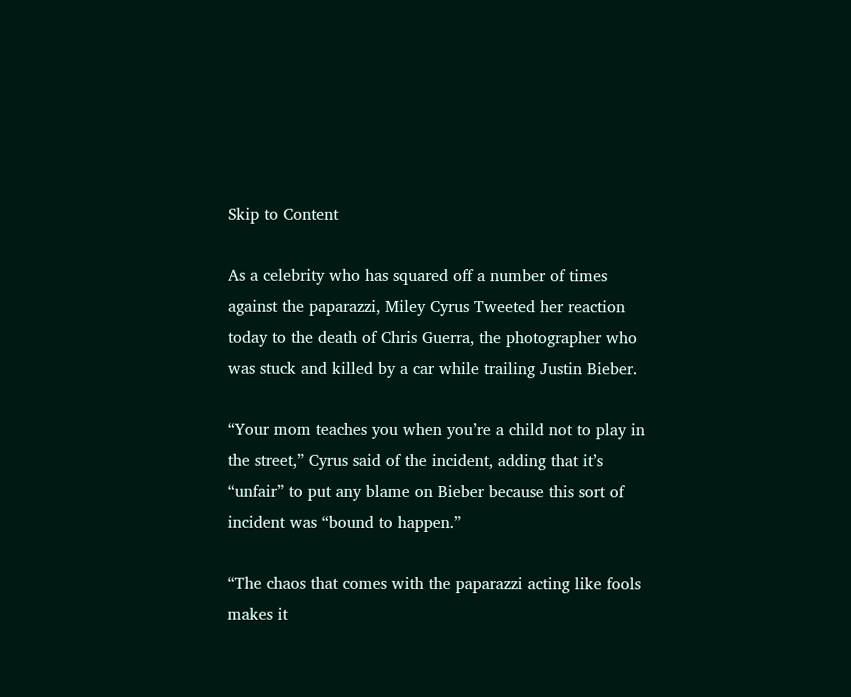Skip to Content

As a celebrity who has squared off a number of times against the paparazzi, Miley Cyrus Tweeted her reaction today to the death of Chris Guerra, the photographer who was stuck and killed by a car while trailing Justin Bieber.

“Your mom teaches you when you’re a child not to play in the street,” Cyrus said of the incident, adding that it’s “unfair” to put any blame on Bieber because this sort of incident was “bound to happen.”

“The chaos that comes with the paparazzi acting like fools makes it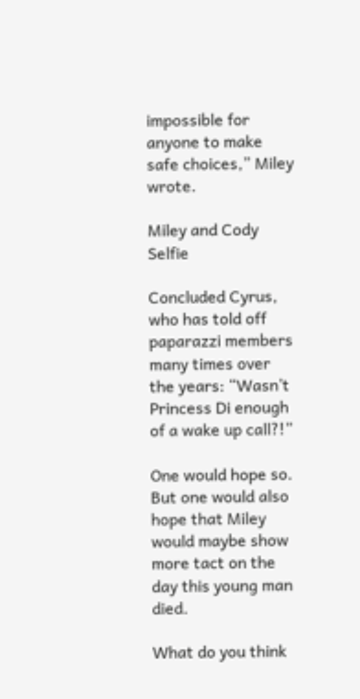impossible for anyone to make safe choices,” Miley wrote.

Miley and Cody Selfie

Concluded Cyrus, who has told off paparazzi members many times over the years: “Wasn’t Princess Di enough of a wake up call?!”

One would hope so. But one would also hope that Miley would maybe show more tact on the day this young man died.

What do you think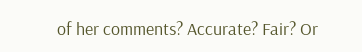of her comments? Accurate? Fair? Or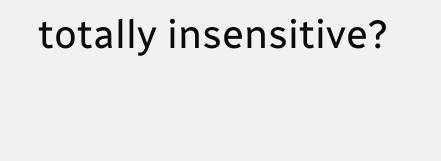totally insensitive?